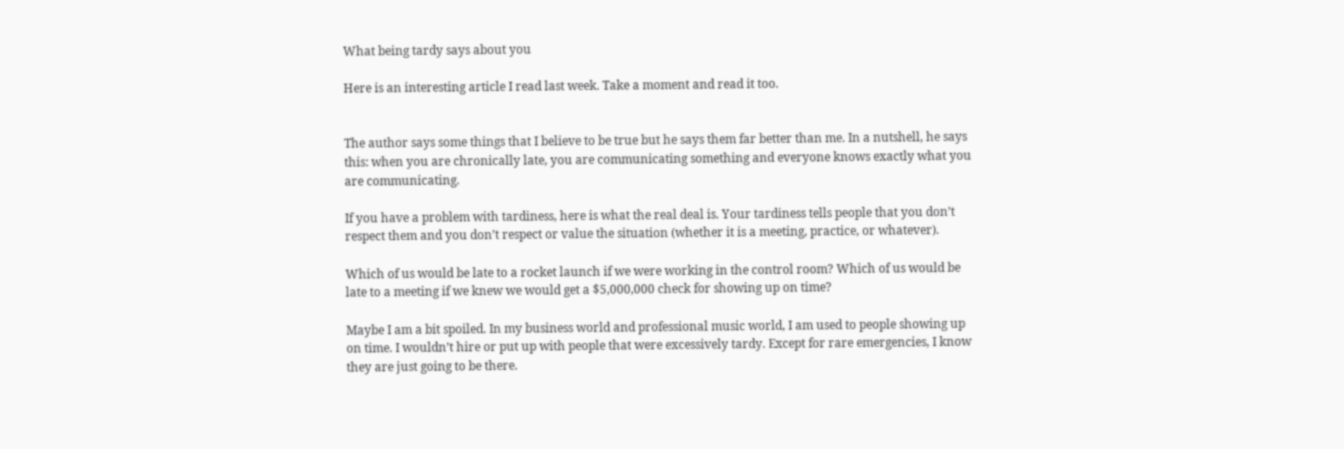What being tardy says about you

Here is an interesting article I read last week. Take a moment and read it too.


The author says some things that I believe to be true but he says them far better than me. In a nutshell, he says this: when you are chronically late, you are communicating something and everyone knows exactly what you are communicating.

If you have a problem with tardiness, here is what the real deal is. Your tardiness tells people that you don’t respect them and you don’t respect or value the situation (whether it is a meeting, practice, or whatever).

Which of us would be late to a rocket launch if we were working in the control room? Which of us would be late to a meeting if we knew we would get a $5,000,000 check for showing up on time?

Maybe I am a bit spoiled. In my business world and professional music world, I am used to people showing up on time. I wouldn’t hire or put up with people that were excessively tardy. Except for rare emergencies, I know they are just going to be there.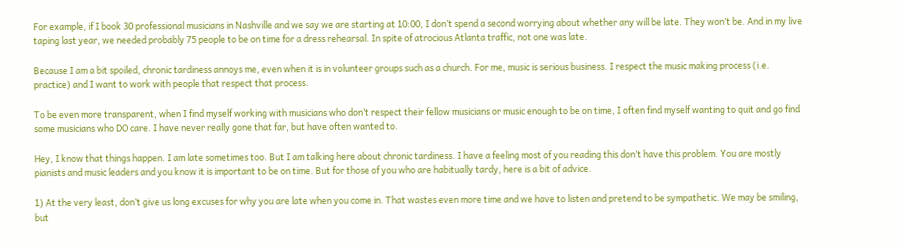For example, if I book 30 professional musicians in Nashville and we say we are starting at 10:00, I don’t spend a second worrying about whether any will be late. They won’t be. And in my live taping last year, we needed probably 75 people to be on time for a dress rehearsal. In spite of atrocious Atlanta traffic, not one was late.

Because I am a bit spoiled, chronic tardiness annoys me, even when it is in volunteer groups such as a church. For me, music is serious business. I respect the music making process (i.e. practice) and I want to work with people that respect that process.

To be even more transparent, when I find myself working with musicians who don’t respect their fellow musicians or music enough to be on time, I often find myself wanting to quit and go find some musicians who DO care. I have never really gone that far, but have often wanted to.

Hey, I know that things happen. I am late sometimes too. But I am talking here about chronic tardiness. I have a feeling most of you reading this don’t have this problem. You are mostly pianists and music leaders and you know it is important to be on time. But for those of you who are habitually tardy, here is a bit of advice.

1) At the very least, don’t give us long excuses for why you are late when you come in. That wastes even more time and we have to listen and pretend to be sympathetic. We may be smiling, but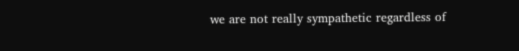we are not really sympathetic regardless of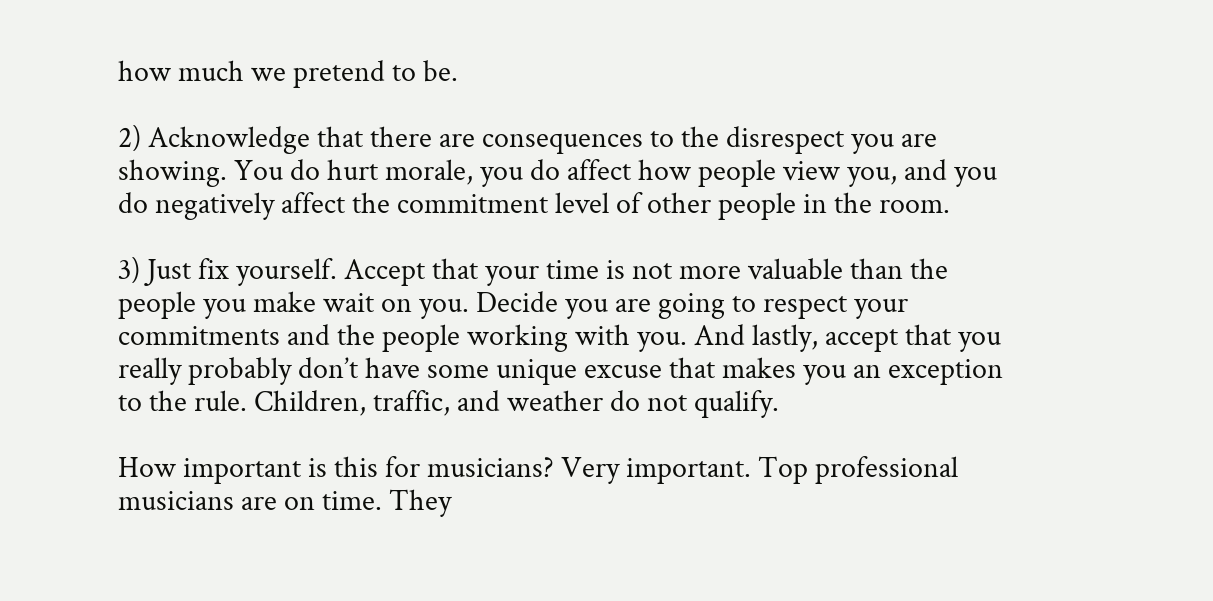how much we pretend to be.

2) Acknowledge that there are consequences to the disrespect you are showing. You do hurt morale, you do affect how people view you, and you do negatively affect the commitment level of other people in the room.

3) Just fix yourself. Accept that your time is not more valuable than the people you make wait on you. Decide you are going to respect your commitments and the people working with you. And lastly, accept that you really probably don’t have some unique excuse that makes you an exception to the rule. Children, traffic, and weather do not qualify.

How important is this for musicians? Very important. Top professional musicians are on time. They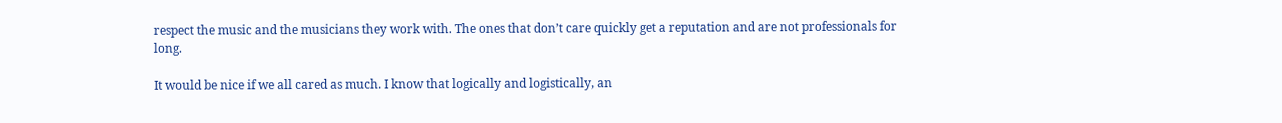respect the music and the musicians they work with. The ones that don’t care quickly get a reputation and are not professionals for long.

It would be nice if we all cared as much. I know that logically and logistically, an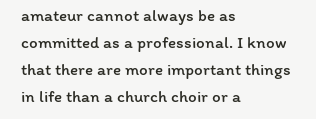amateur cannot always be as committed as a professional. I know that there are more important things in life than a church choir or a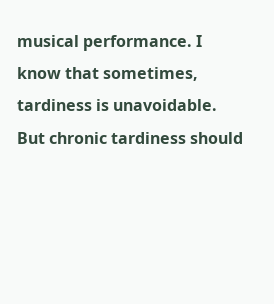musical performance. I know that sometimes, tardiness is unavoidable. But chronic tardiness should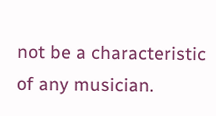not be a characteristic of any musician.